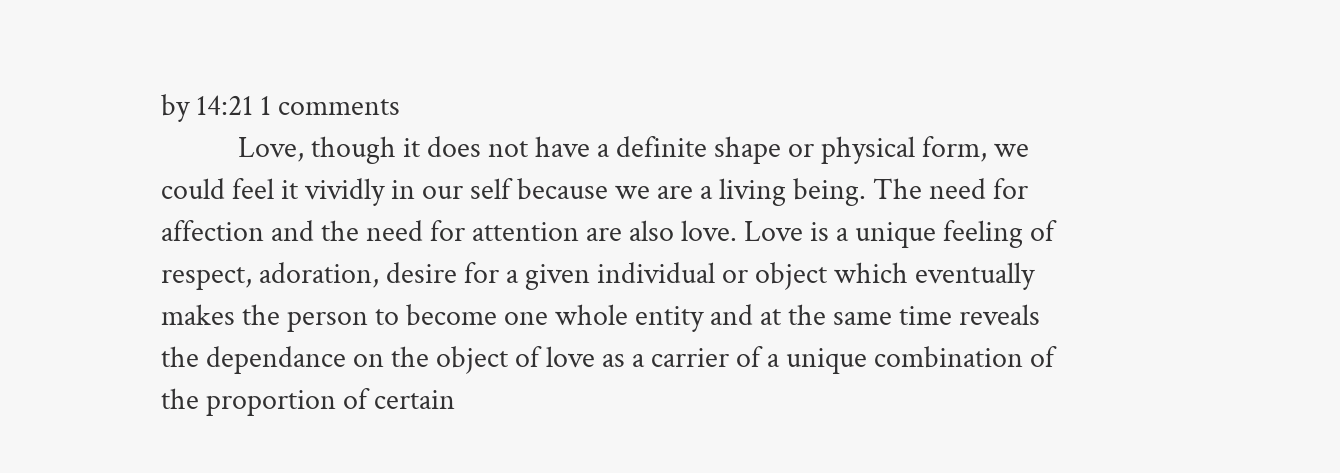by 14:21 1 comments
           Love, though it does not have a definite shape or physical form, we could feel it vividly in our self because we are a living being. The need for affection and the need for attention are also love. Love is a unique feeling of respect, adoration, desire for a given individual or object which eventually makes the person to become one whole entity and at the same time reveals the dependance on the object of love as a carrier of a unique combination of the proportion of certain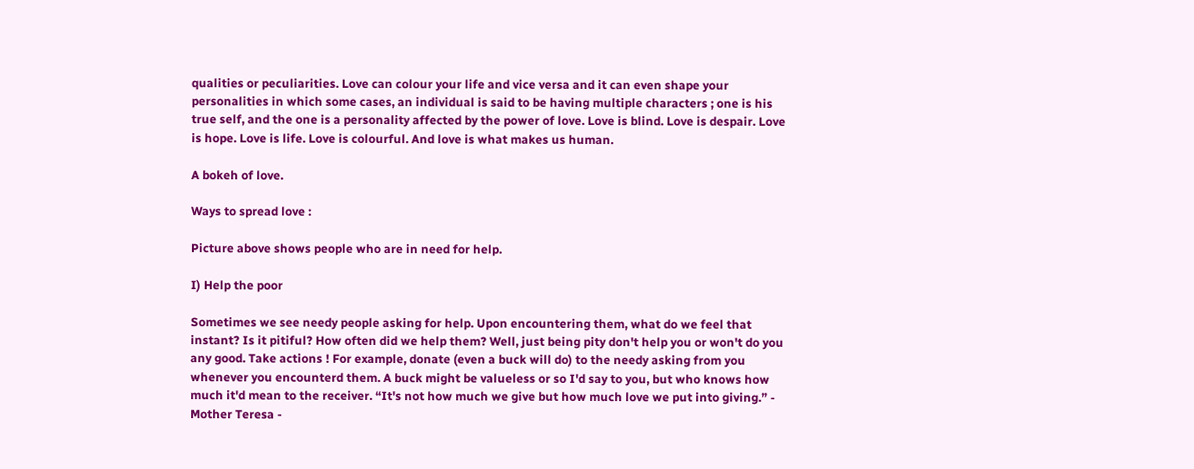qualities or peculiarities. Love can colour your life and vice versa and it can even shape your personalities in which some cases, an individual is said to be having multiple characters ; one is his true self, and the one is a personality affected by the power of love. Love is blind. Love is despair. Love is hope. Love is life. Love is colourful. And love is what makes us human.

A bokeh of love.

Ways to spread love :

Picture above shows people who are in need for help.

I) Help the poor

Sometimes we see needy people asking for help. Upon encountering them, what do we feel that instant? Is it pitiful? How often did we help them? Well, just being pity don't help you or won't do you any good. Take actions ! For example, donate (even a buck will do) to the needy asking from you whenever you encounterd them. A buck might be valueless or so I'd say to you, but who knows how much it'd mean to the receiver. “It's not how much we give but how much love we put into giving.” - Mother Teresa -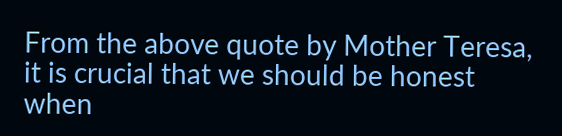From the above quote by Mother Teresa, it is crucial that we should be honest when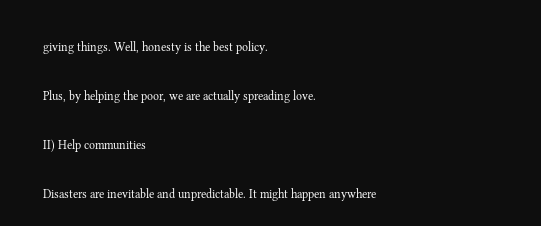giving things. Well, honesty is the best policy.

Plus, by helping the poor, we are actually spreading love.

II) Help communities

Disasters are inevitable and unpredictable. It might happen anywhere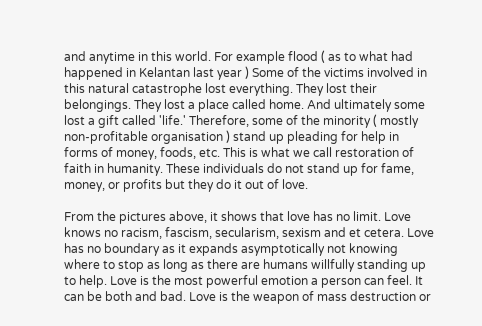and anytime in this world. For example flood ( as to what had happened in Kelantan last year ) Some of the victims involved in this natural catastrophe lost everything. They lost their belongings. They lost a place called home. And ultimately some lost a gift called 'life.' Therefore, some of the minority ( mostly non-profitable organisation ) stand up pleading for help in forms of money, foods, etc. This is what we call restoration of faith in humanity. These individuals do not stand up for fame, money, or profits but they do it out of love.

From the pictures above, it shows that love has no limit. Love knows no racism, fascism, secularism, sexism and et cetera. Love has no boundary as it expands asymptotically not knowing where to stop as long as there are humans willfully standing up to help. Love is the most powerful emotion a person can feel. It can be both and bad. Love is the weapon of mass destruction or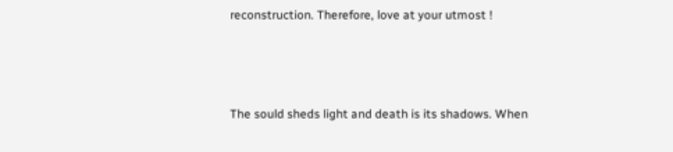reconstruction. Therefore, love at your utmost !



The sould sheds light and death is its shadows. When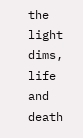the light dims, life and death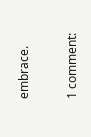embrace.

1 comment: